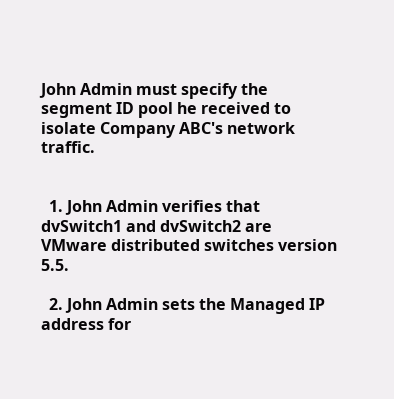John Admin must specify the segment ID pool he received to isolate Company ABC's network traffic.


  1. John Admin verifies that dvSwitch1 and dvSwitch2 are VMware distributed switches version 5.5.

  2. John Admin sets the Managed IP address for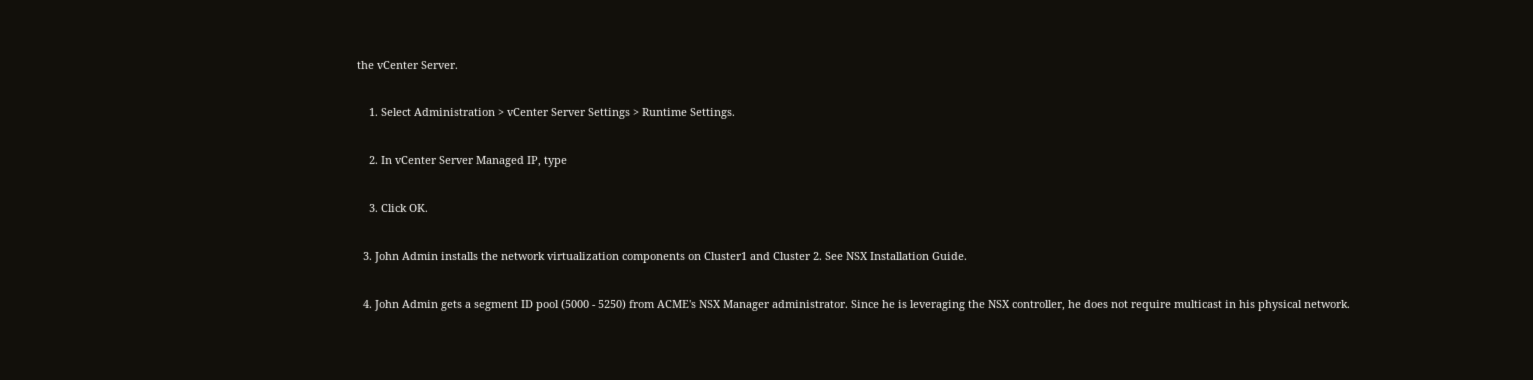the vCenter Server.

    1. Select Administration > vCenter Server Settings > Runtime Settings.

    2. In vCenter Server Managed IP, type

    3. Click OK.

  3. John Admin installs the network virtualization components on Cluster1 and Cluster 2. See NSX Installation Guide.

  4. John Admin gets a segment ID pool (5000 - 5250) from ACME's NSX Manager administrator. Since he is leveraging the NSX controller, he does not require multicast in his physical network.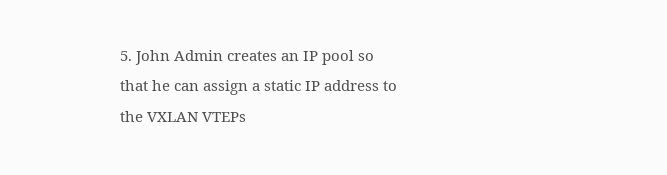5. John Admin creates an IP pool so that he can assign a static IP address to the VXLAN VTEPs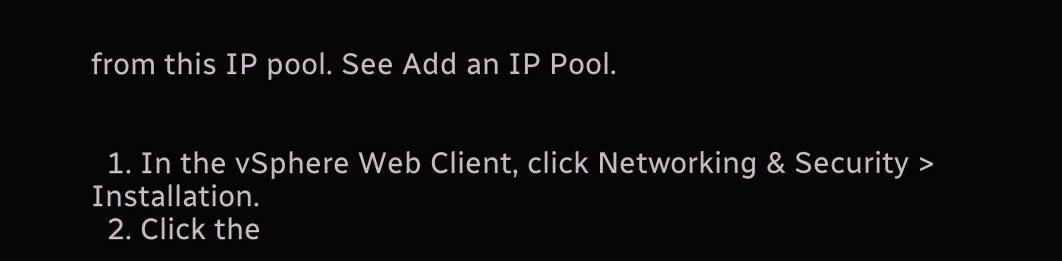from this IP pool. See Add an IP Pool.


  1. In the vSphere Web Client, click Networking & Security > Installation.
  2. Click the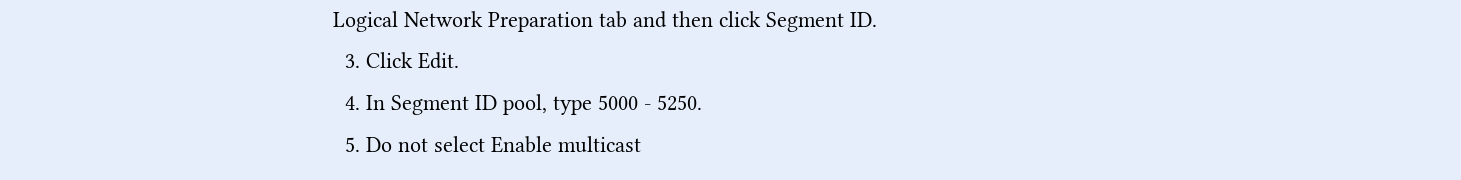Logical Network Preparation tab and then click Segment ID.
  3. Click Edit.
  4. In Segment ID pool, type 5000 - 5250.
  5. Do not select Enable multicast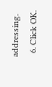addressing.
  6. Click OK.